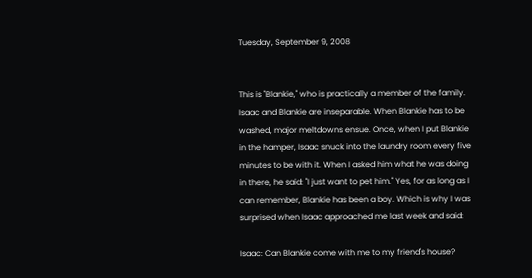Tuesday, September 9, 2008


This is "Blankie," who is practically a member of the family. Isaac and Blankie are inseparable. When Blankie has to be washed, major meltdowns ensue. Once, when I put Blankie in the hamper, Isaac snuck into the laundry room every five minutes to be with it. When I asked him what he was doing in there, he said: "I just want to pet him." Yes, for as long as I can remember, Blankie has been a boy. Which is why I was surprised when Isaac approached me last week and said:

Isaac: Can Blankie come with me to my friend's house?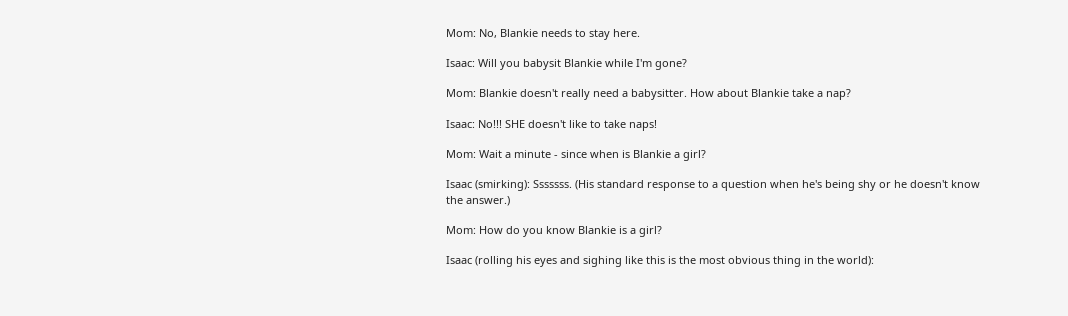Mom: No, Blankie needs to stay here.

Isaac: Will you babysit Blankie while I'm gone?

Mom: Blankie doesn't really need a babysitter. How about Blankie take a nap?

Isaac: No!!! SHE doesn't like to take naps!

Mom: Wait a minute - since when is Blankie a girl?

Isaac (smirking): Sssssss. (His standard response to a question when he's being shy or he doesn't know the answer.)

Mom: How do you know Blankie is a girl?

Isaac (rolling his eyes and sighing like this is the most obvious thing in the world):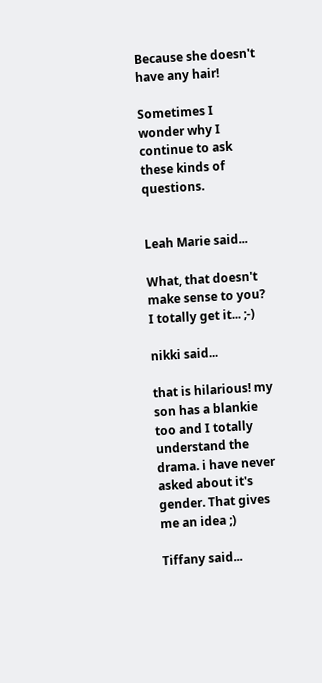Because she doesn't have any hair!

Sometimes I wonder why I continue to ask these kinds of questions.


Leah Marie said...

What, that doesn't make sense to you? I totally get it... ;-)

nikki said...

that is hilarious! my son has a blankie too and I totally understand the drama. i have never asked about it's gender. That gives me an idea ;)

Tiffany said...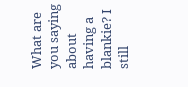What are you saying about having a blankie? I still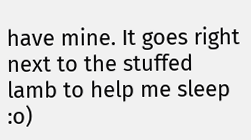have mine. It goes right next to the stuffed lamb to help me sleep :o)